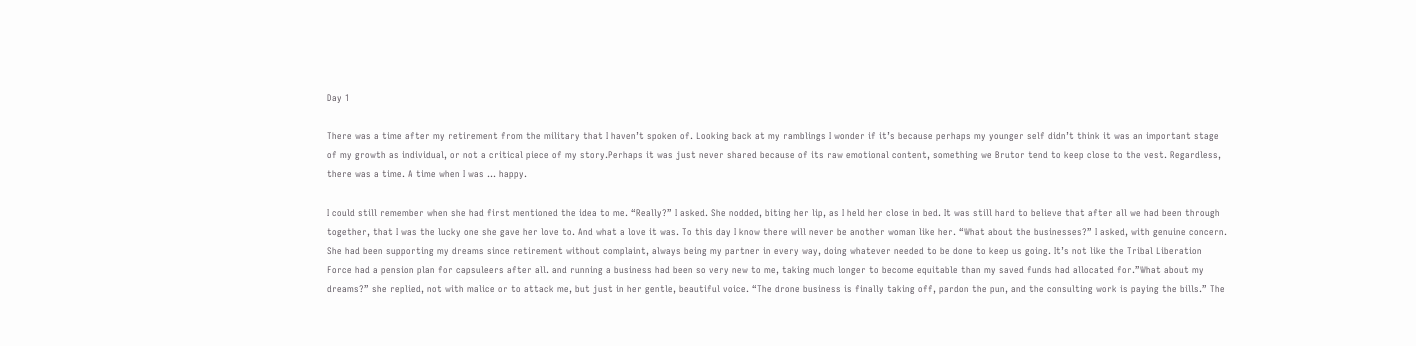Day 1

There was a time after my retirement from the military that I haven’t spoken of. Looking back at my ramblings I wonder if it’s because perhaps my younger self didn’t think it was an important stage of my growth as individual, or not a critical piece of my story.Perhaps it was just never shared because of its raw emotional content, something we Brutor tend to keep close to the vest. Regardless, there was a time. A time when I was … happy.

I could still remember when she had first mentioned the idea to me. “Really?” I asked. She nodded, biting her lip, as I held her close in bed. It was still hard to believe that after all we had been through together, that I was the lucky one she gave her love to. And what a love it was. To this day I know there will never be another woman like her. “What about the businesses?” I asked, with genuine concern. She had been supporting my dreams since retirement without complaint, always being my partner in every way, doing whatever needed to be done to keep us going. It’s not like the Tribal Liberation Force had a pension plan for capsuleers after all. and running a business had been so very new to me, taking much longer to become equitable than my saved funds had allocated for.”What about my dreams?” she replied, not with malice or to attack me, but just in her gentle, beautiful voice. “The drone business is finally taking off, pardon the pun, and the consulting work is paying the bills.” The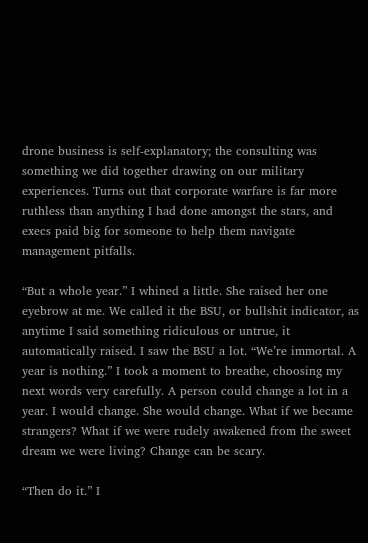drone business is self-explanatory; the consulting was something we did together drawing on our military experiences. Turns out that corporate warfare is far more ruthless than anything I had done amongst the stars, and execs paid big for someone to help them navigate management pitfalls.

“But a whole year.” I whined a little. She raised her one eyebrow at me. We called it the BSU, or bullshit indicator, as anytime I said something ridiculous or untrue, it automatically raised. I saw the BSU a lot. “We’re immortal. A year is nothing.” I took a moment to breathe, choosing my next words very carefully. A person could change a lot in a year. I would change. She would change. What if we became strangers? What if we were rudely awakened from the sweet dream we were living? Change can be scary.

“Then do it.” I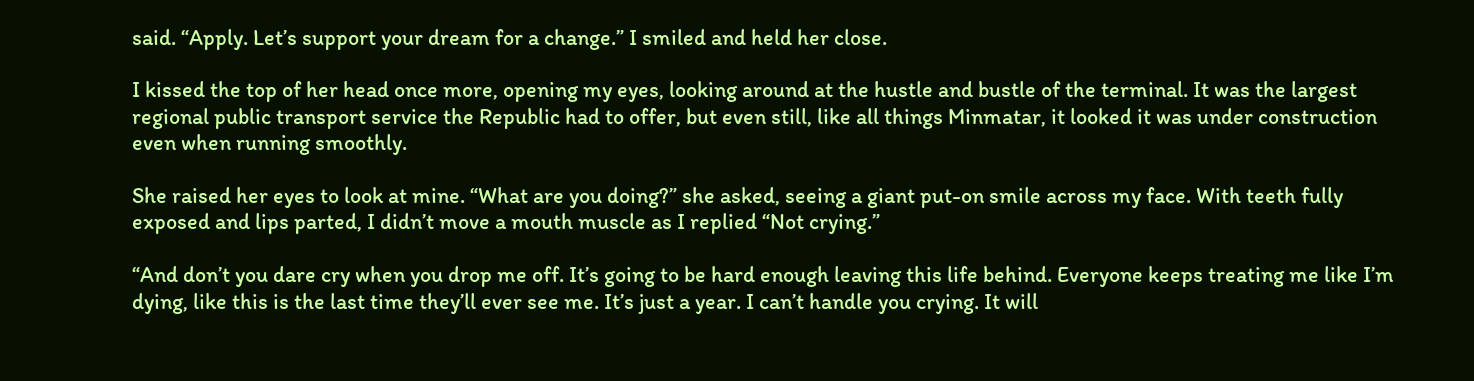said. “Apply. Let’s support your dream for a change.” I smiled and held her close.

I kissed the top of her head once more, opening my eyes, looking around at the hustle and bustle of the terminal. It was the largest regional public transport service the Republic had to offer, but even still, like all things Minmatar, it looked it was under construction even when running smoothly.

She raised her eyes to look at mine. “What are you doing?” she asked, seeing a giant put-on smile across my face. With teeth fully exposed and lips parted, I didn’t move a mouth muscle as I replied “Not crying.”

“And don’t you dare cry when you drop me off. It’s going to be hard enough leaving this life behind. Everyone keeps treating me like I’m dying, like this is the last time they’ll ever see me. It’s just a year. I can’t handle you crying. It will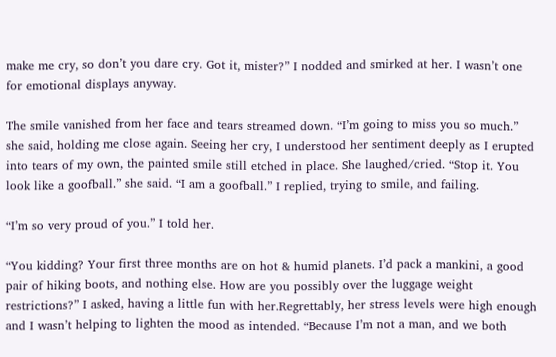make me cry, so don’t you dare cry. Got it, mister?” I nodded and smirked at her. I wasn’t one for emotional displays anyway.

The smile vanished from her face and tears streamed down. “I’m going to miss you so much.” she said, holding me close again. Seeing her cry, I understood her sentiment deeply as I erupted into tears of my own, the painted smile still etched in place. She laughed/cried. “Stop it. You look like a goofball.” she said. “I am a goofball.” I replied, trying to smile, and failing.

“I’m so very proud of you.” I told her.

“You kidding? Your first three months are on hot & humid planets. I’d pack a mankini, a good pair of hiking boots, and nothing else. How are you possibly over the luggage weight restrictions?” I asked, having a little fun with her.Regrettably, her stress levels were high enough and I wasn’t helping to lighten the mood as intended. “Because I’m not a man, and we both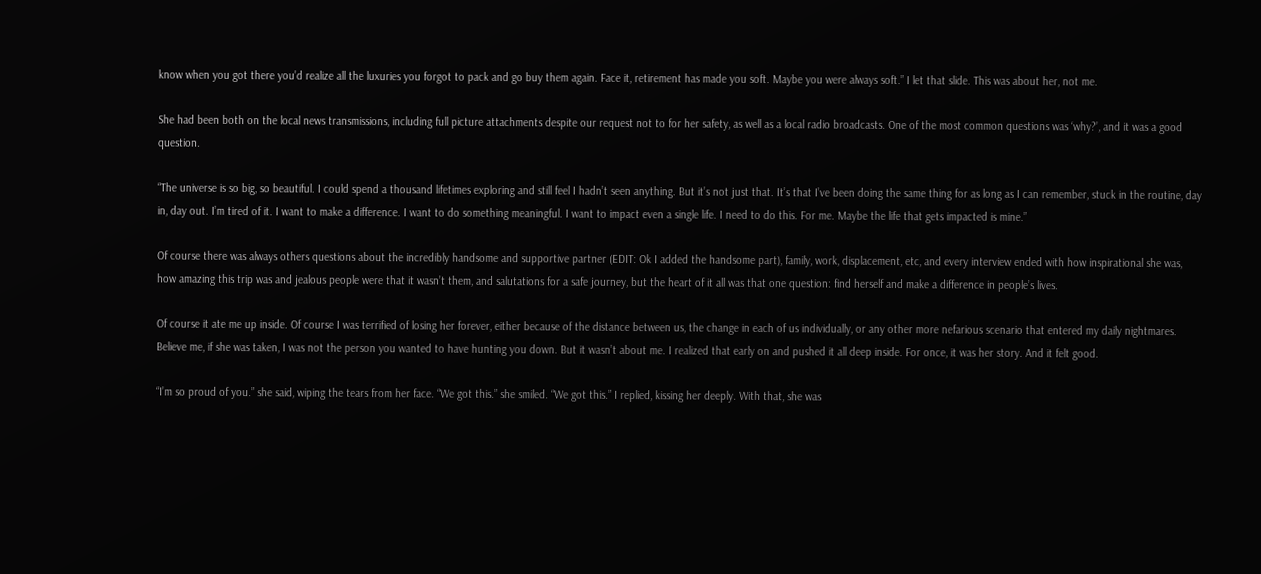know when you got there you’d realize all the luxuries you forgot to pack and go buy them again. Face it, retirement has made you soft. Maybe you were always soft.” I let that slide. This was about her, not me.

She had been both on the local news transmissions, including full picture attachments despite our request not to for her safety, as well as a local radio broadcasts. One of the most common questions was ‘why?’, and it was a good question.

“The universe is so big, so beautiful. I could spend a thousand lifetimes exploring and still feel I hadn’t seen anything. But it’s not just that. It’s that I’ve been doing the same thing for as long as I can remember, stuck in the routine, day in, day out. I’m tired of it. I want to make a difference. I want to do something meaningful. I want to impact even a single life. I need to do this. For me. Maybe the life that gets impacted is mine.”

Of course there was always others questions about the incredibly handsome and supportive partner (EDIT: Ok I added the handsome part), family, work, displacement, etc, and every interview ended with how inspirational she was, how amazing this trip was and jealous people were that it wasn’t them, and salutations for a safe journey, but the heart of it all was that one question: find herself and make a difference in people’s lives.

Of course it ate me up inside. Of course I was terrified of losing her forever, either because of the distance between us, the change in each of us individually, or any other more nefarious scenario that entered my daily nightmares. Believe me, if she was taken, I was not the person you wanted to have hunting you down. But it wasn’t about me. I realized that early on and pushed it all deep inside. For once, it was her story. And it felt good.

“I’m so proud of you.” she said, wiping the tears from her face. “We got this.” she smiled. “We got this.” I replied, kissing her deeply. With that, she was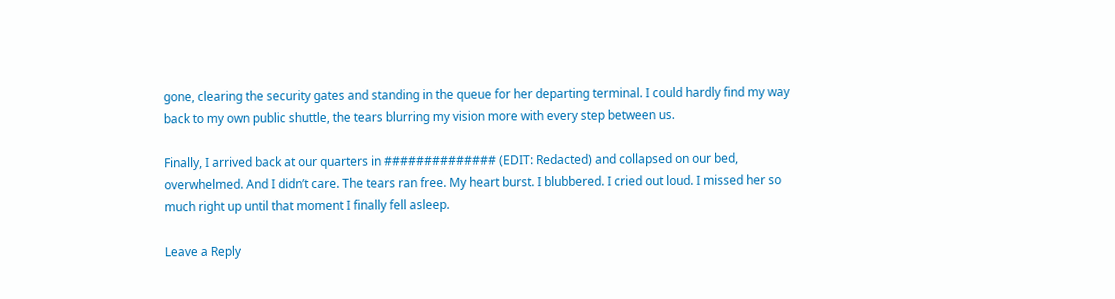gone, clearing the security gates and standing in the queue for her departing terminal. I could hardly find my way back to my own public shuttle, the tears blurring my vision more with every step between us.

Finally, I arrived back at our quarters in ############## (EDIT: Redacted) and collapsed on our bed, overwhelmed. And I didn’t care. The tears ran free. My heart burst. I blubbered. I cried out loud. I missed her so much right up until that moment I finally fell asleep.

Leave a Reply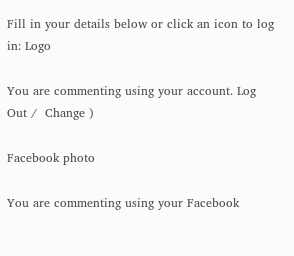Fill in your details below or click an icon to log in: Logo

You are commenting using your account. Log Out /  Change )

Facebook photo

You are commenting using your Facebook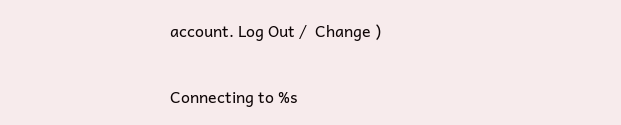account. Log Out /  Change )

Connecting to %s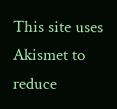This site uses Akismet to reduce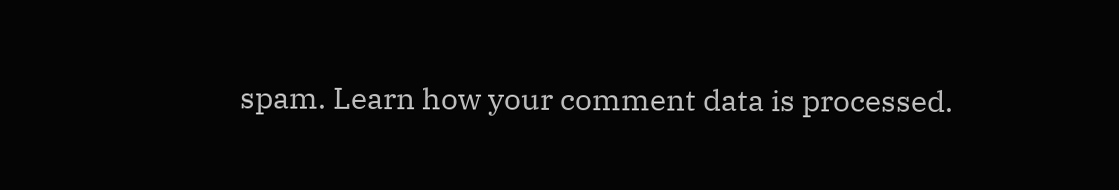spam. Learn how your comment data is processed.